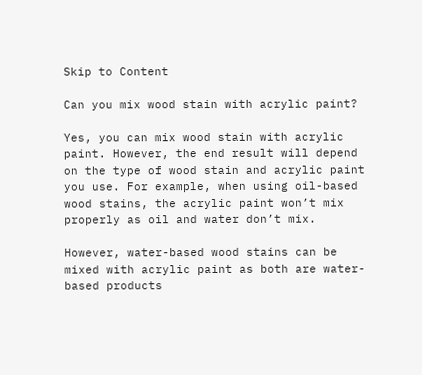Skip to Content

Can you mix wood stain with acrylic paint?

Yes, you can mix wood stain with acrylic paint. However, the end result will depend on the type of wood stain and acrylic paint you use. For example, when using oil-based wood stains, the acrylic paint won’t mix properly as oil and water don’t mix.

However, water-based wood stains can be mixed with acrylic paint as both are water-based products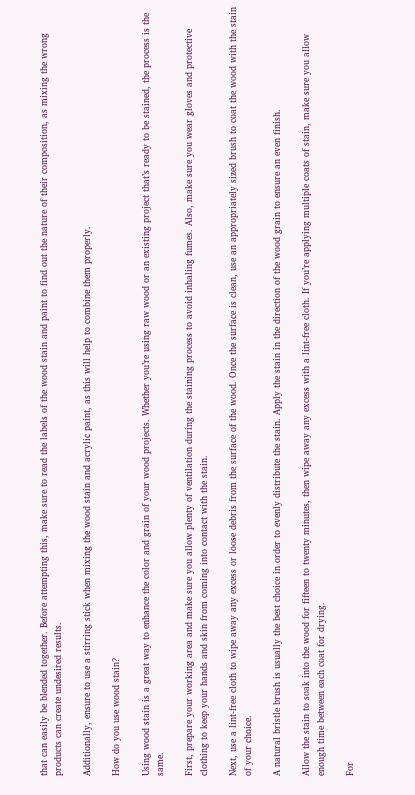that can easily be blended together. Before attempting this, make sure to read the labels of the wood stain and paint to find out the nature of their composition, as mixing the wrong products can create undesired results.

Additionally, ensure to use a stirring stick when mixing the wood stain and acrylic paint, as this will help to combine them properly.

How do you use wood stain?

Using wood stain is a great way to enhance the color and grain of your wood projects. Whether you’re using raw wood or an existing project that’s ready to be stained, the process is the same.

First, prepare your working area and make sure you allow plenty of ventilation during the staining process to avoid inhaling fumes. Also, make sure you wear gloves and protective clothing to keep your hands and skin from coming into contact with the stain.

Next, use a lint-free cloth to wipe away any excess or loose debris from the surface of the wood. Once the surface is clean, use an appropriately sized brush to coat the wood with the stain of your choice.

A natural bristle brush is usually the best choice in order to evenly distribute the stain. Apply the stain in the direction of the wood grain to ensure an even finish.

Allow the stain to soak into the wood for fifteen to twenty minutes, then wipe away any excess with a lint-free cloth. If you’re applying multiple coats of stain, make sure you allow enough time between each coat for drying.

For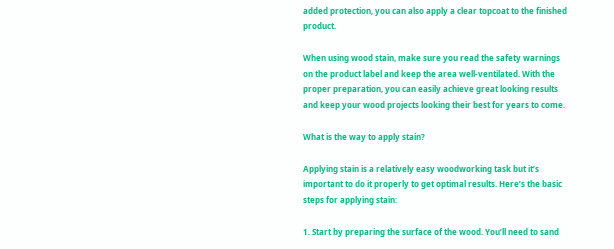added protection, you can also apply a clear topcoat to the finished product.

When using wood stain, make sure you read the safety warnings on the product label and keep the area well-ventilated. With the proper preparation, you can easily achieve great looking results and keep your wood projects looking their best for years to come.

What is the way to apply stain?

Applying stain is a relatively easy woodworking task but it’s important to do it properly to get optimal results. Here’s the basic steps for applying stain:

1. Start by preparing the surface of the wood. You’ll need to sand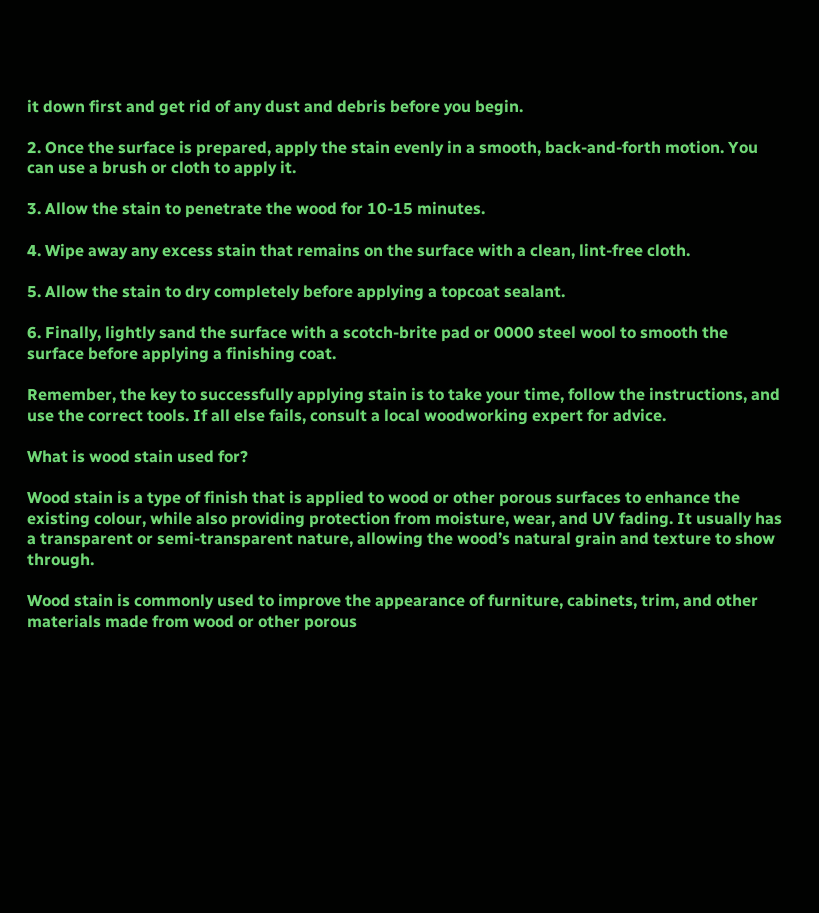it down first and get rid of any dust and debris before you begin.

2. Once the surface is prepared, apply the stain evenly in a smooth, back-and-forth motion. You can use a brush or cloth to apply it.

3. Allow the stain to penetrate the wood for 10-15 minutes.

4. Wipe away any excess stain that remains on the surface with a clean, lint-free cloth.

5. Allow the stain to dry completely before applying a topcoat sealant.

6. Finally, lightly sand the surface with a scotch-brite pad or 0000 steel wool to smooth the surface before applying a finishing coat.

Remember, the key to successfully applying stain is to take your time, follow the instructions, and use the correct tools. If all else fails, consult a local woodworking expert for advice.

What is wood stain used for?

Wood stain is a type of finish that is applied to wood or other porous surfaces to enhance the existing colour, while also providing protection from moisture, wear, and UV fading. It usually has a transparent or semi-transparent nature, allowing the wood’s natural grain and texture to show through.

Wood stain is commonly used to improve the appearance of furniture, cabinets, trim, and other materials made from wood or other porous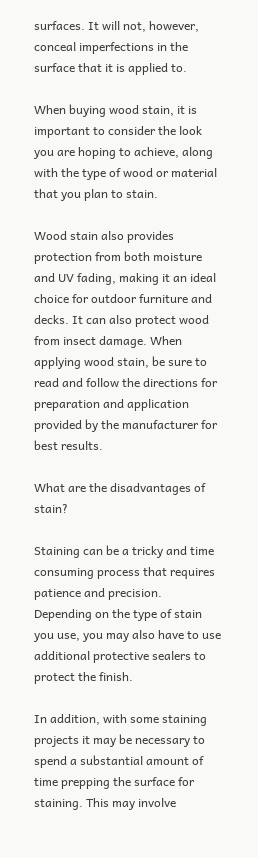surfaces. It will not, however, conceal imperfections in the surface that it is applied to.

When buying wood stain, it is important to consider the look you are hoping to achieve, along with the type of wood or material that you plan to stain.

Wood stain also provides protection from both moisture and UV fading, making it an ideal choice for outdoor furniture and decks. It can also protect wood from insect damage. When applying wood stain, be sure to read and follow the directions for preparation and application provided by the manufacturer for best results.

What are the disadvantages of stain?

Staining can be a tricky and time consuming process that requires patience and precision. Depending on the type of stain you use, you may also have to use additional protective sealers to protect the finish.

In addition, with some staining projects it may be necessary to spend a substantial amount of time prepping the surface for staining. This may involve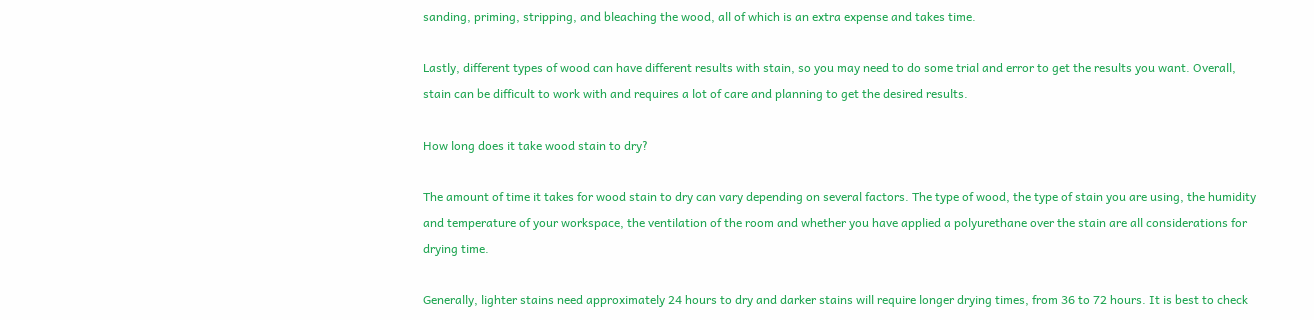sanding, priming, stripping, and bleaching the wood, all of which is an extra expense and takes time.

Lastly, different types of wood can have different results with stain, so you may need to do some trial and error to get the results you want. Overall, stain can be difficult to work with and requires a lot of care and planning to get the desired results.

How long does it take wood stain to dry?

The amount of time it takes for wood stain to dry can vary depending on several factors. The type of wood, the type of stain you are using, the humidity and temperature of your workspace, the ventilation of the room and whether you have applied a polyurethane over the stain are all considerations for drying time.

Generally, lighter stains need approximately 24 hours to dry and darker stains will require longer drying times, from 36 to 72 hours. It is best to check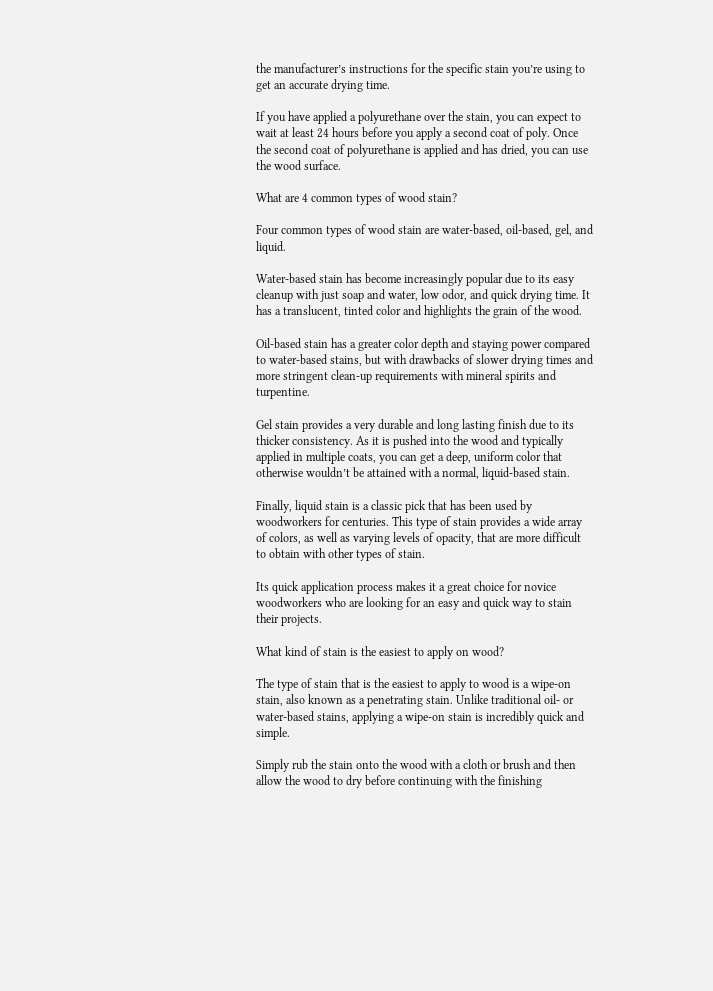the manufacturer’s instructions for the specific stain you’re using to get an accurate drying time.

If you have applied a polyurethane over the stain, you can expect to wait at least 24 hours before you apply a second coat of poly. Once the second coat of polyurethane is applied and has dried, you can use the wood surface.

What are 4 common types of wood stain?

Four common types of wood stain are water-based, oil-based, gel, and liquid.

Water-based stain has become increasingly popular due to its easy cleanup with just soap and water, low odor, and quick drying time. It has a translucent, tinted color and highlights the grain of the wood.

Oil-based stain has a greater color depth and staying power compared to water-based stains, but with drawbacks of slower drying times and more stringent clean-up requirements with mineral spirits and turpentine.

Gel stain provides a very durable and long lasting finish due to its thicker consistency. As it is pushed into the wood and typically applied in multiple coats, you can get a deep, uniform color that otherwise wouldn’t be attained with a normal, liquid-based stain.

Finally, liquid stain is a classic pick that has been used by woodworkers for centuries. This type of stain provides a wide array of colors, as well as varying levels of opacity, that are more difficult to obtain with other types of stain.

Its quick application process makes it a great choice for novice woodworkers who are looking for an easy and quick way to stain their projects.

What kind of stain is the easiest to apply on wood?

The type of stain that is the easiest to apply to wood is a wipe-on stain, also known as a penetrating stain. Unlike traditional oil- or water-based stains, applying a wipe-on stain is incredibly quick and simple.

Simply rub the stain onto the wood with a cloth or brush and then allow the wood to dry before continuing with the finishing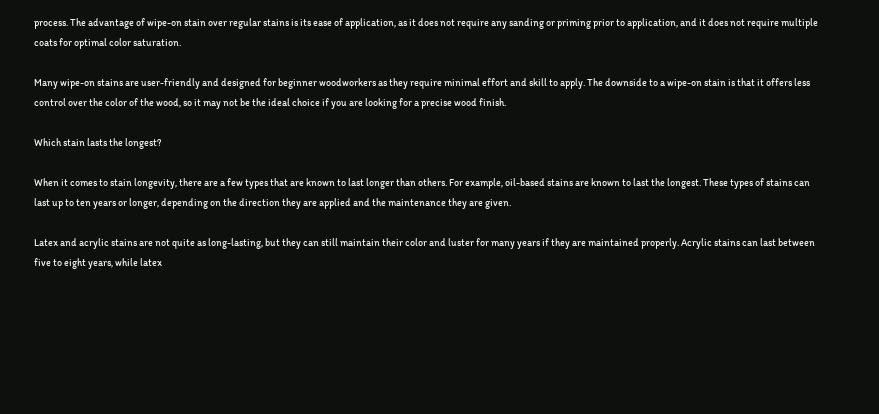process. The advantage of wipe-on stain over regular stains is its ease of application, as it does not require any sanding or priming prior to application, and it does not require multiple coats for optimal color saturation.

Many wipe-on stains are user-friendly and designed for beginner woodworkers as they require minimal effort and skill to apply. The downside to a wipe-on stain is that it offers less control over the color of the wood, so it may not be the ideal choice if you are looking for a precise wood finish.

Which stain lasts the longest?

When it comes to stain longevity, there are a few types that are known to last longer than others. For example, oil-based stains are known to last the longest. These types of stains can last up to ten years or longer, depending on the direction they are applied and the maintenance they are given.

Latex and acrylic stains are not quite as long-lasting, but they can still maintain their color and luster for many years if they are maintained properly. Acrylic stains can last between five to eight years, while latex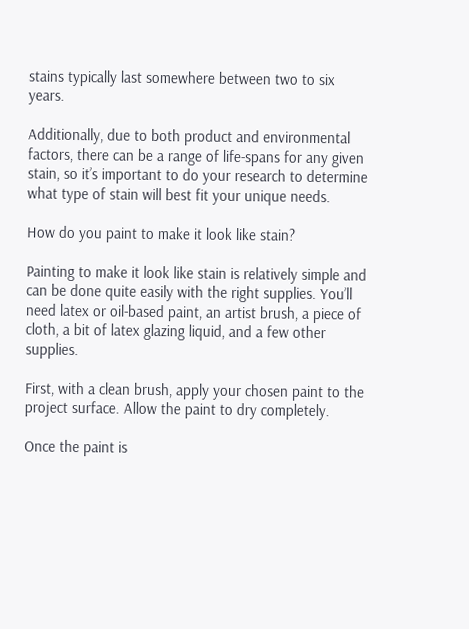stains typically last somewhere between two to six years.

Additionally, due to both product and environmental factors, there can be a range of life-spans for any given stain, so it’s important to do your research to determine what type of stain will best fit your unique needs.

How do you paint to make it look like stain?

Painting to make it look like stain is relatively simple and can be done quite easily with the right supplies. You’ll need latex or oil-based paint, an artist brush, a piece of cloth, a bit of latex glazing liquid, and a few other supplies.

First, with a clean brush, apply your chosen paint to the project surface. Allow the paint to dry completely.

Once the paint is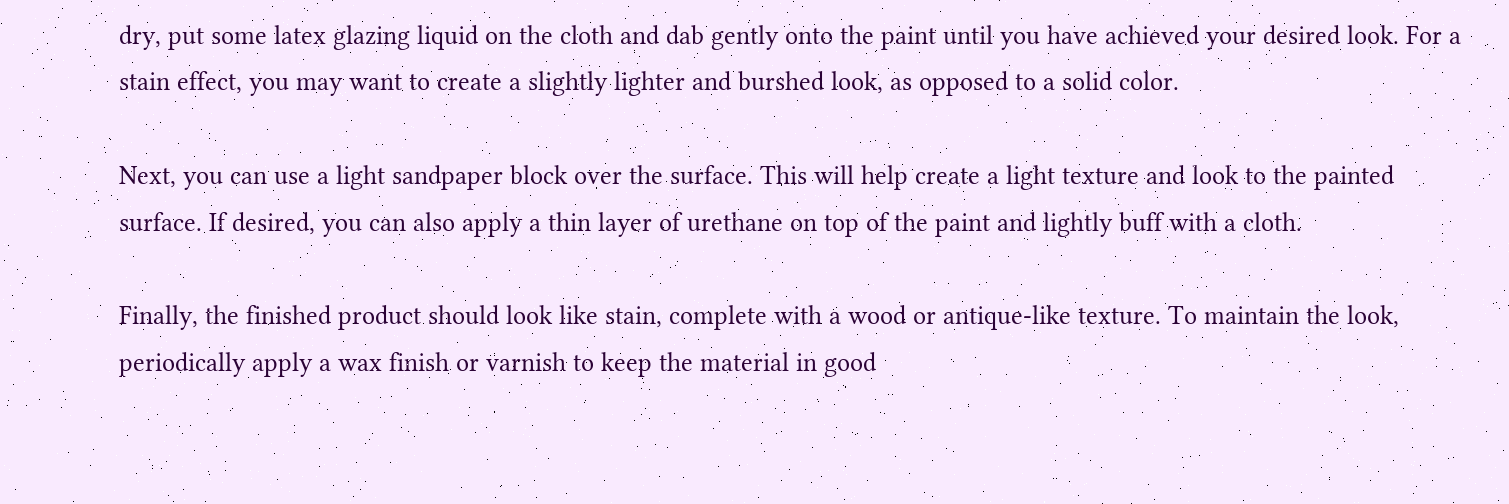dry, put some latex glazing liquid on the cloth and dab gently onto the paint until you have achieved your desired look. For a stain effect, you may want to create a slightly lighter and burshed look, as opposed to a solid color.

Next, you can use a light sandpaper block over the surface. This will help create a light texture and look to the painted surface. If desired, you can also apply a thin layer of urethane on top of the paint and lightly buff with a cloth.

Finally, the finished product should look like stain, complete with a wood or antique-like texture. To maintain the look, periodically apply a wax finish or varnish to keep the material in good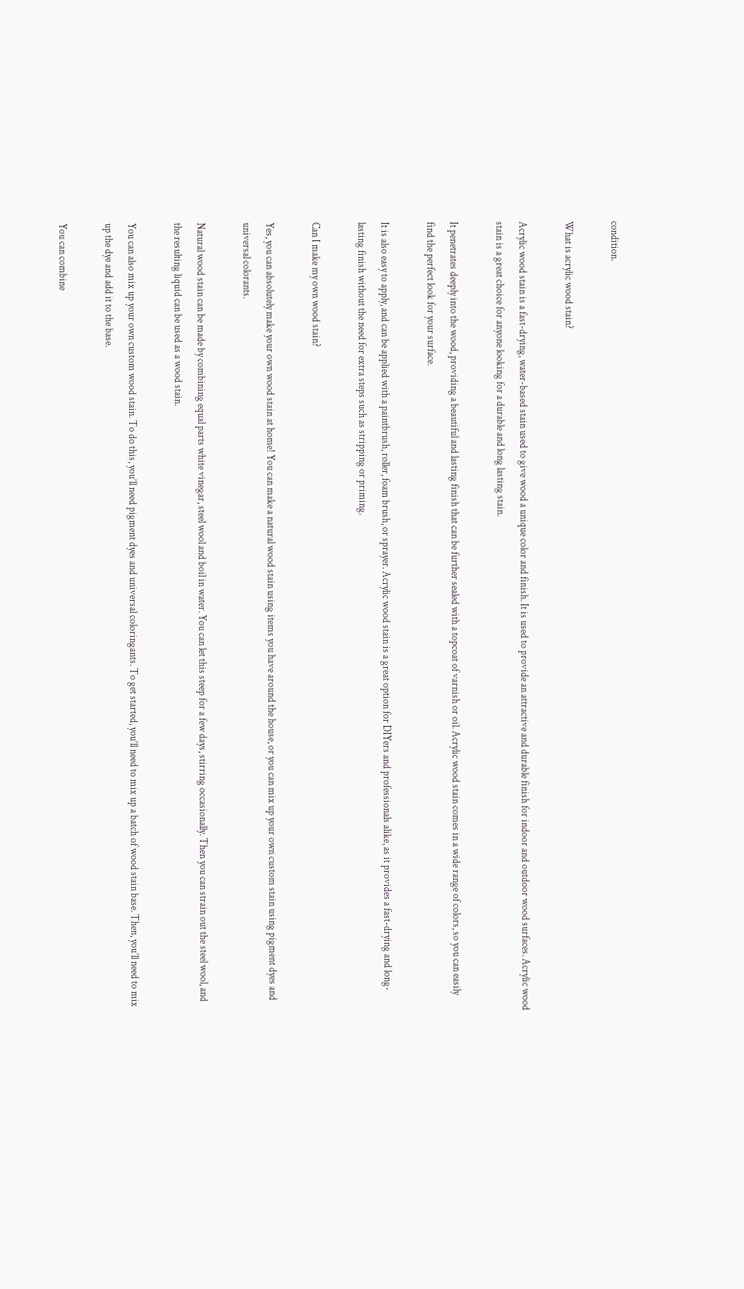condition.

What is acrylic wood stain?

Acrylic wood stain is a fast-drying, water-based stain used to give wood a unique color and finish. It is used to provide an attractive and durable finish for indoor and outdoor wood surfaces. Acrylic wood stain is a great choice for anyone looking for a durable and long lasting stain.

It penetrates deeply into the wood, providing a beautiful and lasting finish that can be further sealed with a topcoat of varnish or oil. Acrylic wood stain comes in a wide range of colors, so you can easily find the perfect look for your surface.

It is also easy to apply, and can be applied with a paintbrush, roller, foam brush, or sprayer. Acrylic wood stain is a great option for DIYers and professionals alike, as it provides a fast-drying and long-lasting finish without the need for extra steps such as stripping or priming.

Can I make my own wood stain?

Yes, you can absolutely make your own wood stain at home! You can make a natural wood stain using items you have around the house, or you can mix up your own custom stain using pigment dyes and universal colorants.

Natural wood stain can be made by combining equal parts white vinegar, steel wool and boil in water. You can let this steep for a few days, stirring occasionally. Then you can strain out the steel wool, and the resulting liquid can be used as a wood stain.

You can also mix up your own custom wood stain. To do this, you’ll need pigment dyes and universal coloringants. To get started, you’ll need to mix up a batch of wood stain base. Then, you’ll need to mix up the dye and add it to the base.

You can combine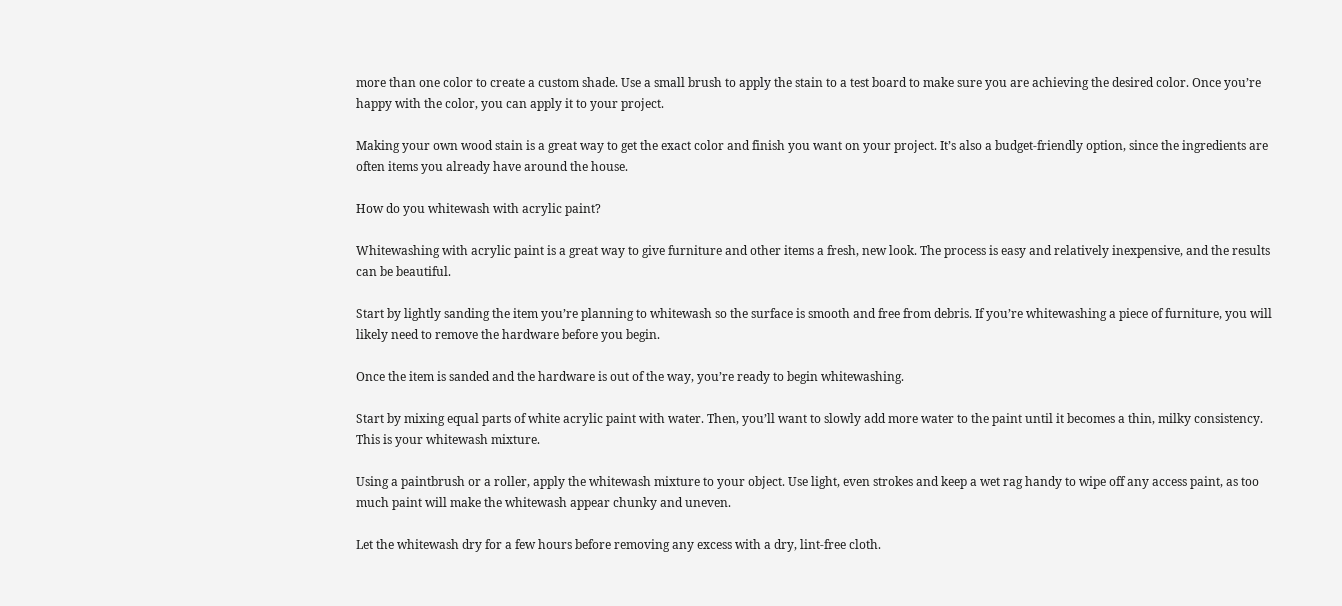more than one color to create a custom shade. Use a small brush to apply the stain to a test board to make sure you are achieving the desired color. Once you’re happy with the color, you can apply it to your project.

Making your own wood stain is a great way to get the exact color and finish you want on your project. It’s also a budget-friendly option, since the ingredients are often items you already have around the house.

How do you whitewash with acrylic paint?

Whitewashing with acrylic paint is a great way to give furniture and other items a fresh, new look. The process is easy and relatively inexpensive, and the results can be beautiful.

Start by lightly sanding the item you’re planning to whitewash so the surface is smooth and free from debris. If you’re whitewashing a piece of furniture, you will likely need to remove the hardware before you begin.

Once the item is sanded and the hardware is out of the way, you’re ready to begin whitewashing.

Start by mixing equal parts of white acrylic paint with water. Then, you’ll want to slowly add more water to the paint until it becomes a thin, milky consistency. This is your whitewash mixture.

Using a paintbrush or a roller, apply the whitewash mixture to your object. Use light, even strokes and keep a wet rag handy to wipe off any access paint, as too much paint will make the whitewash appear chunky and uneven.

Let the whitewash dry for a few hours before removing any excess with a dry, lint-free cloth.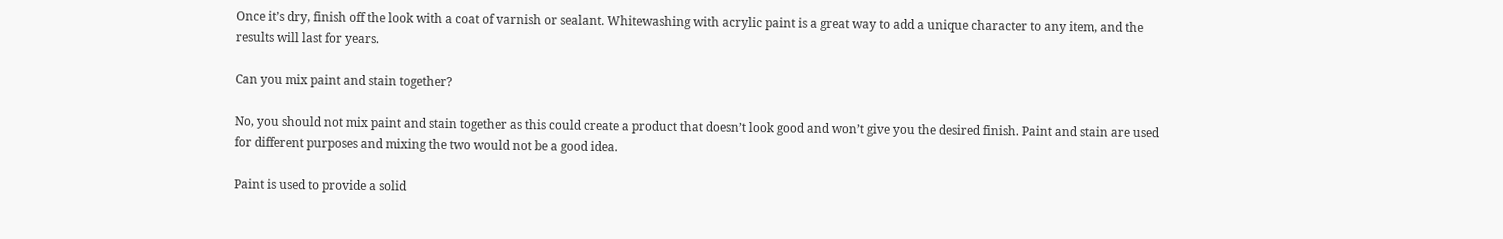Once it’s dry, finish off the look with a coat of varnish or sealant. Whitewashing with acrylic paint is a great way to add a unique character to any item, and the results will last for years.

Can you mix paint and stain together?

No, you should not mix paint and stain together as this could create a product that doesn’t look good and won’t give you the desired finish. Paint and stain are used for different purposes and mixing the two would not be a good idea.

Paint is used to provide a solid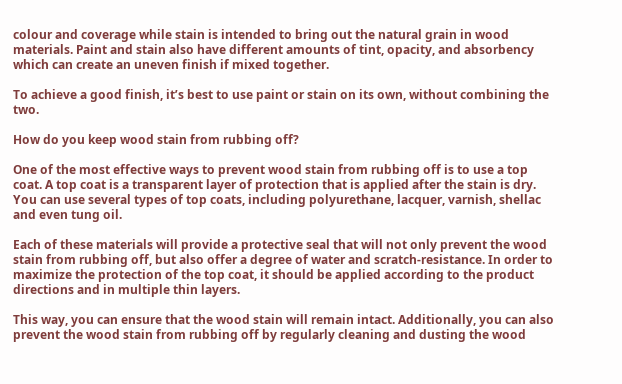colour and coverage while stain is intended to bring out the natural grain in wood materials. Paint and stain also have different amounts of tint, opacity, and absorbency which can create an uneven finish if mixed together.

To achieve a good finish, it’s best to use paint or stain on its own, without combining the two.

How do you keep wood stain from rubbing off?

One of the most effective ways to prevent wood stain from rubbing off is to use a top coat. A top coat is a transparent layer of protection that is applied after the stain is dry. You can use several types of top coats, including polyurethane, lacquer, varnish, shellac and even tung oil.

Each of these materials will provide a protective seal that will not only prevent the wood stain from rubbing off, but also offer a degree of water and scratch-resistance. In order to maximize the protection of the top coat, it should be applied according to the product directions and in multiple thin layers.

This way, you can ensure that the wood stain will remain intact. Additionally, you can also prevent the wood stain from rubbing off by regularly cleaning and dusting the wood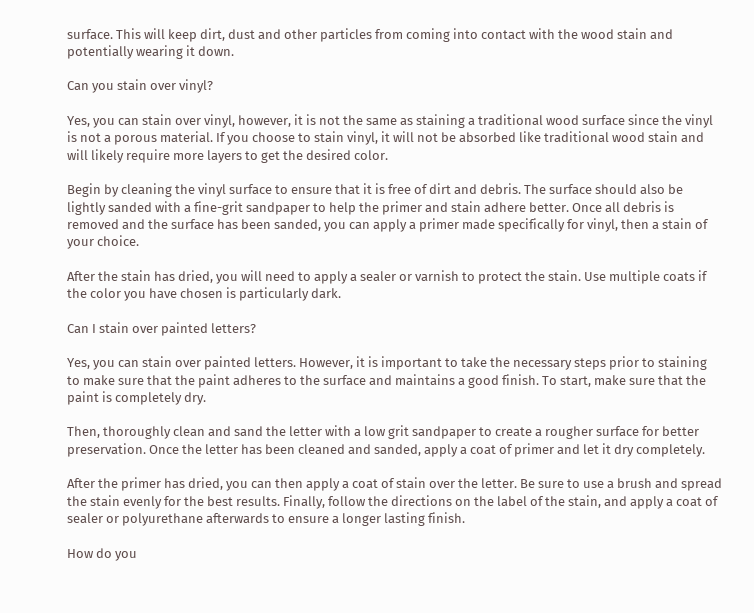surface. This will keep dirt, dust and other particles from coming into contact with the wood stain and potentially wearing it down.

Can you stain over vinyl?

Yes, you can stain over vinyl, however, it is not the same as staining a traditional wood surface since the vinyl is not a porous material. If you choose to stain vinyl, it will not be absorbed like traditional wood stain and will likely require more layers to get the desired color.

Begin by cleaning the vinyl surface to ensure that it is free of dirt and debris. The surface should also be lightly sanded with a fine-grit sandpaper to help the primer and stain adhere better. Once all debris is removed and the surface has been sanded, you can apply a primer made specifically for vinyl, then a stain of your choice.

After the stain has dried, you will need to apply a sealer or varnish to protect the stain. Use multiple coats if the color you have chosen is particularly dark.

Can I stain over painted letters?

Yes, you can stain over painted letters. However, it is important to take the necessary steps prior to staining to make sure that the paint adheres to the surface and maintains a good finish. To start, make sure that the paint is completely dry.

Then, thoroughly clean and sand the letter with a low grit sandpaper to create a rougher surface for better preservation. Once the letter has been cleaned and sanded, apply a coat of primer and let it dry completely.

After the primer has dried, you can then apply a coat of stain over the letter. Be sure to use a brush and spread the stain evenly for the best results. Finally, follow the directions on the label of the stain, and apply a coat of sealer or polyurethane afterwards to ensure a longer lasting finish.

How do you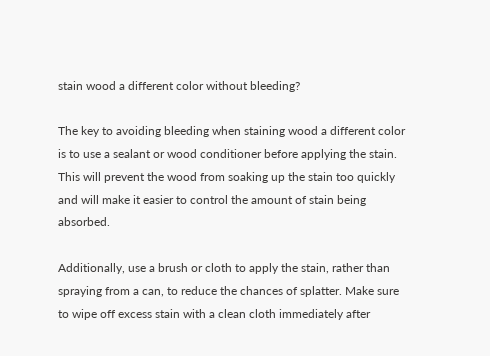stain wood a different color without bleeding?

The key to avoiding bleeding when staining wood a different color is to use a sealant or wood conditioner before applying the stain. This will prevent the wood from soaking up the stain too quickly and will make it easier to control the amount of stain being absorbed.

Additionally, use a brush or cloth to apply the stain, rather than spraying from a can, to reduce the chances of splatter. Make sure to wipe off excess stain with a clean cloth immediately after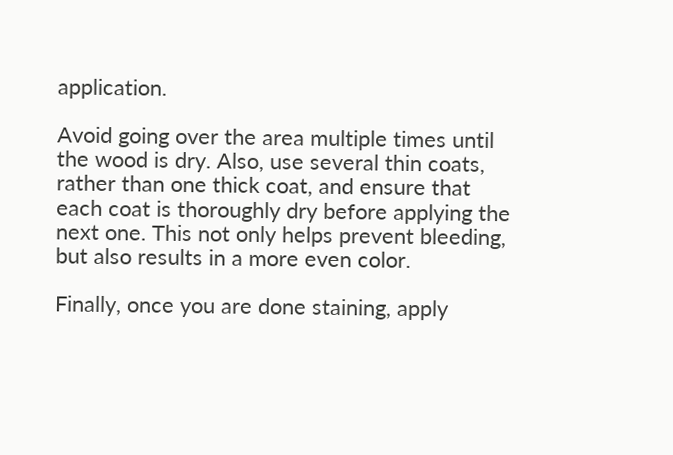application.

Avoid going over the area multiple times until the wood is dry. Also, use several thin coats, rather than one thick coat, and ensure that each coat is thoroughly dry before applying the next one. This not only helps prevent bleeding, but also results in a more even color.

Finally, once you are done staining, apply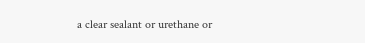a clear sealant or urethane or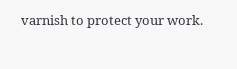varnish to protect your work.